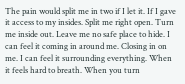The pain would split me in two if I let it. If I gave it access to my insides. Split me right open. Turn me inside out. Leave me no safe place to hide. I can feel it coming in around me. Closing in on me. I can feel it surrounding everything. When it feels hard to breath. When you turn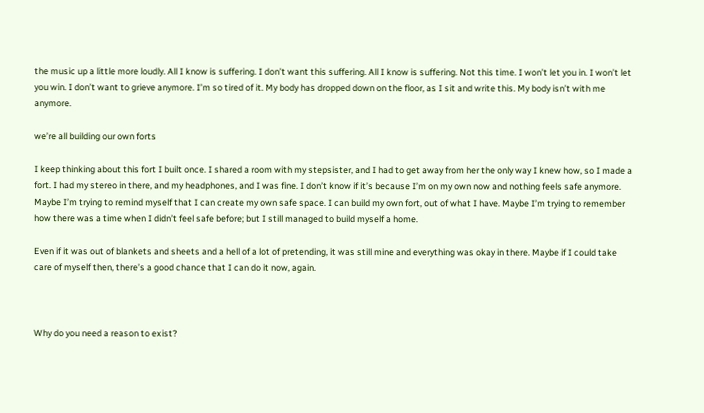the music up a little more loudly. All I know is suffering. I don’t want this suffering. All I know is suffering. Not this time. I won’t let you in. I won’t let you win. I don’t want to grieve anymore. I’m so tired of it. My body has dropped down on the floor, as I sit and write this. My body isn’t with me anymore.

we’re all building our own forts

I keep thinking about this fort I built once. I shared a room with my stepsister, and I had to get away from her the only way I knew how, so I made a fort. I had my stereo in there, and my headphones, and I was fine. I don’t know if it’s because I’m on my own now and nothing feels safe anymore. Maybe I’m trying to remind myself that I can create my own safe space. I can build my own fort, out of what I have. Maybe I’m trying to remember how there was a time when I didn’t feel safe before; but I still managed to build myself a home.

Even if it was out of blankets and sheets and a hell of a lot of pretending, it was still mine and everything was okay in there. Maybe if I could take care of myself then, there’s a good chance that I can do it now, again.



Why do you need a reason to exist?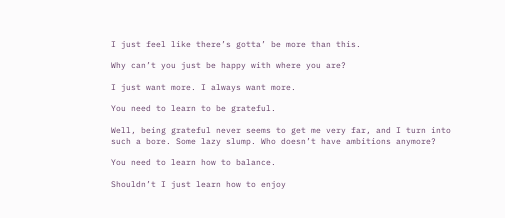I just feel like there’s gotta’ be more than this.

Why can’t you just be happy with where you are?

I just want more. I always want more.

You need to learn to be grateful.

Well, being grateful never seems to get me very far, and I turn into such a bore. Some lazy slump. Who doesn’t have ambitions anymore?

You need to learn how to balance.

Shouldn’t I just learn how to enjoy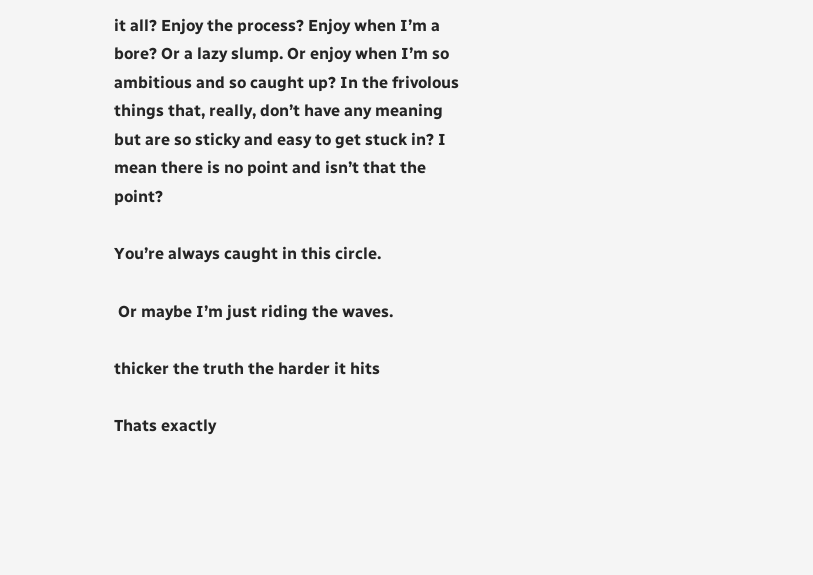it all? Enjoy the process? Enjoy when I’m a bore? Or a lazy slump. Or enjoy when I’m so ambitious and so caught up? In the frivolous things that, really, don’t have any meaning but are so sticky and easy to get stuck in? I mean there is no point and isn’t that the point?

You’re always caught in this circle.

 Or maybe I’m just riding the waves.

thicker the truth the harder it hits

Thats exactly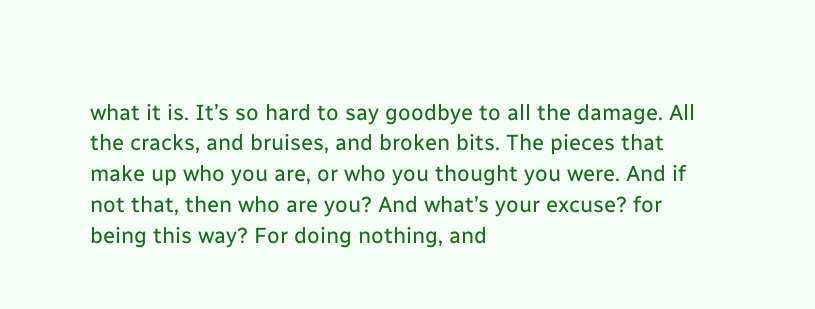what it is. It’s so hard to say goodbye to all the damage. All the cracks, and bruises, and broken bits. The pieces that make up who you are, or who you thought you were. And if not that, then who are you? And what’s your excuse? for being this way? For doing nothing, and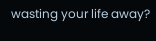wasting your life away?